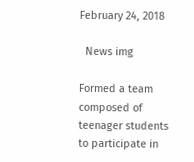February 24, 2018

  News img

Formed a team composed of teenager students to participate in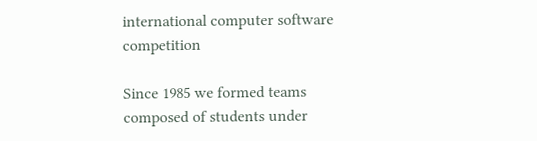international computer software competition

Since 1985 we formed teams composed of students under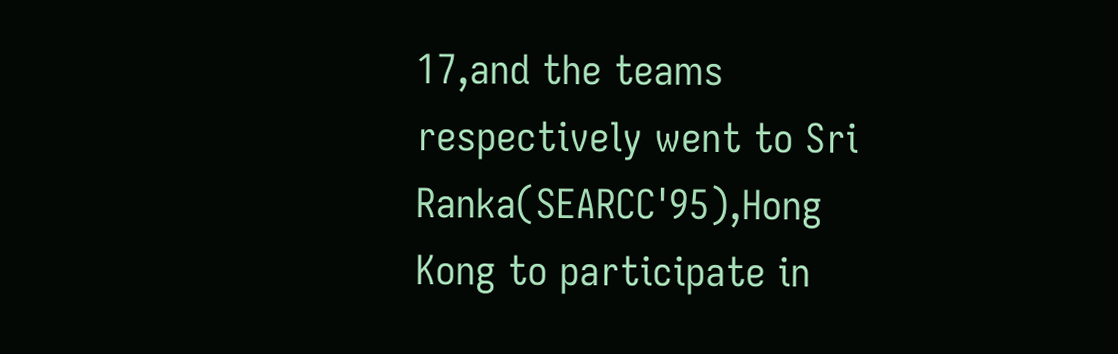17,and the teams respectively went to Sri Ranka(SEARCC'95),Hong Kong to participate in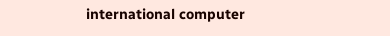international computer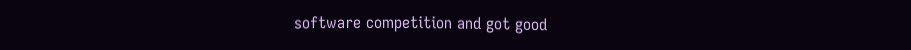software competition and got good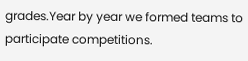grades.Year by year we formed teams to participate competitions.